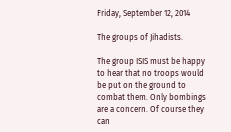Friday, September 12, 2014

The groups of Jihadists.

The group ISIS must be happy to hear that no troops would be put on the ground to combat them. Only bombings are a concern. Of course they can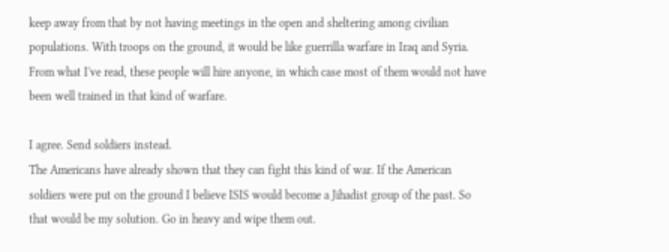keep away from that by not having meetings in the open and sheltering among civilian populations. With troops on the ground, it would be like guerrilla warfare in Iraq and Syria. From what I've read, these people will hire anyone, in which case most of them would not have been well trained in that kind of warfare.

I agree. Send soldiers instead.
The Americans have already shown that they can fight this kind of war. If the American soldiers were put on the ground I believe ISIS would become a Jihadist group of the past. So that would be my solution. Go in heavy and wipe them out.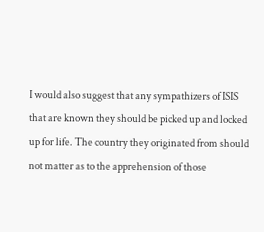I would also suggest that any sympathizers of ISIS that are known they should be picked up and locked up for life. The country they originated from should not matter as to the apprehension of those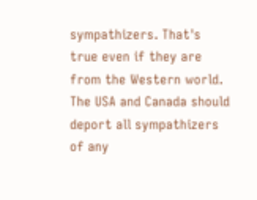sympathizers. That's true even if they are from the Western world. The USA and Canada should deport all sympathizers of any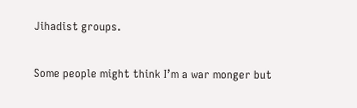Jihadist groups.

Some people might think I’m a war monger but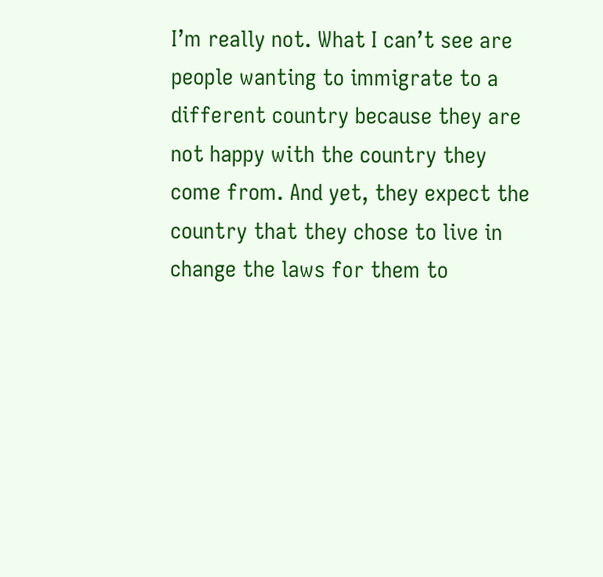I’m really not. What I can’t see are people wanting to immigrate to a different country because they are not happy with the country they come from. And yet, they expect the country that they chose to live in change the laws for them to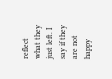reflect what they just left. I say if they are not happy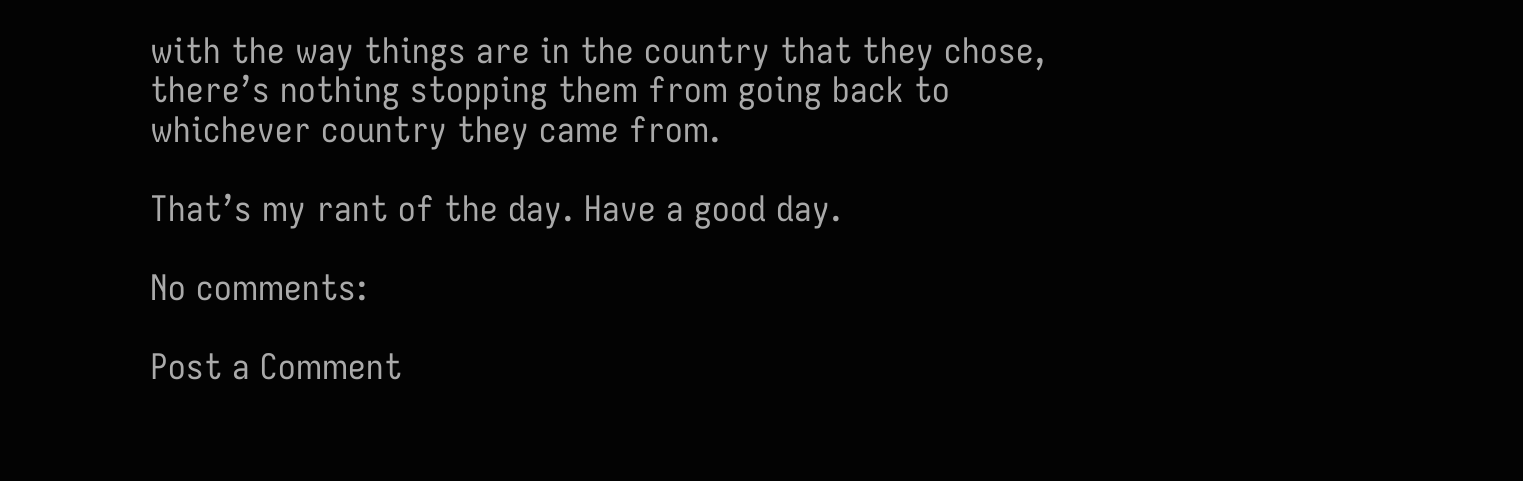with the way things are in the country that they chose, there’s nothing stopping them from going back to whichever country they came from.

That’s my rant of the day. Have a good day.

No comments:

Post a Comment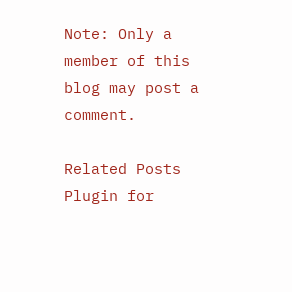Note: Only a member of this blog may post a comment.

Related Posts Plugin for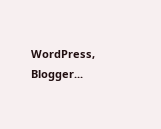WordPress, Blogger...